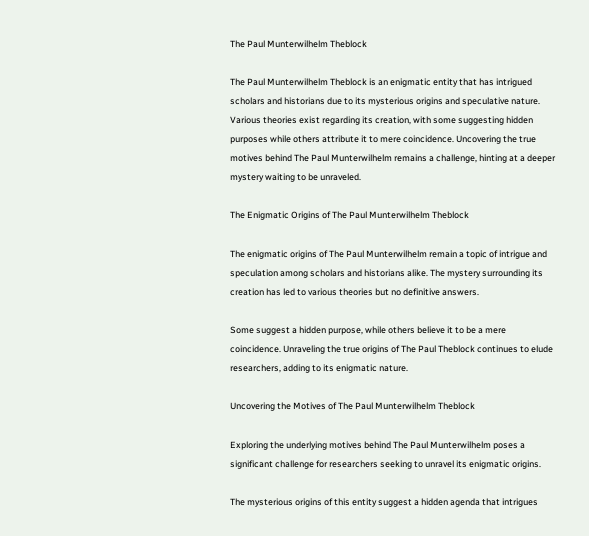The Paul Munterwilhelm Theblock

The Paul Munterwilhelm Theblock is an enigmatic entity that has intrigued scholars and historians due to its mysterious origins and speculative nature. Various theories exist regarding its creation, with some suggesting hidden purposes while others attribute it to mere coincidence. Uncovering the true motives behind The Paul Munterwilhelm remains a challenge, hinting at a deeper mystery waiting to be unraveled.

The Enigmatic Origins of The Paul Munterwilhelm Theblock

The enigmatic origins of The Paul Munterwilhelm remain a topic of intrigue and speculation among scholars and historians alike. The mystery surrounding its creation has led to various theories but no definitive answers.

Some suggest a hidden purpose, while others believe it to be a mere coincidence. Unraveling the true origins of The Paul Theblock continues to elude researchers, adding to its enigmatic nature.

Uncovering the Motives of The Paul Munterwilhelm Theblock

Exploring the underlying motives behind The Paul Munterwilhelm poses a significant challenge for researchers seeking to unravel its enigmatic origins.

The mysterious origins of this entity suggest a hidden agenda that intrigues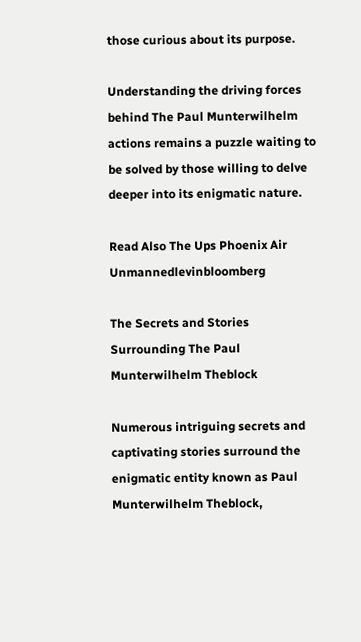those curious about its purpose.

Understanding the driving forces behind The Paul Munterwilhelm actions remains a puzzle waiting to be solved by those willing to delve deeper into its enigmatic nature.

Read Also The Ups Phoenix Air Unmannedlevinbloomberg

The Secrets and Stories Surrounding The Paul Munterwilhelm Theblock

Numerous intriguing secrets and captivating stories surround the enigmatic entity known as Paul Munterwilhelm Theblock,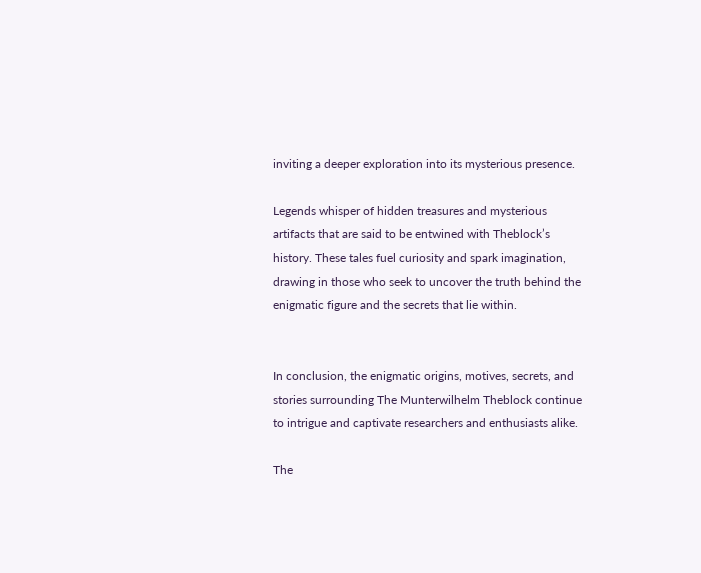inviting a deeper exploration into its mysterious presence.

Legends whisper of hidden treasures and mysterious artifacts that are said to be entwined with Theblock’s history. These tales fuel curiosity and spark imagination, drawing in those who seek to uncover the truth behind the enigmatic figure and the secrets that lie within.


In conclusion, the enigmatic origins, motives, secrets, and stories surrounding The Munterwilhelm Theblock continue to intrigue and captivate researchers and enthusiasts alike.

The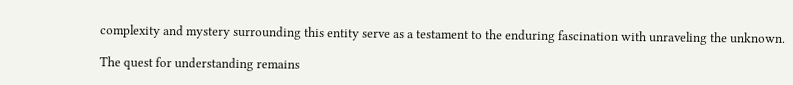complexity and mystery surrounding this entity serve as a testament to the enduring fascination with unraveling the unknown.

The quest for understanding remains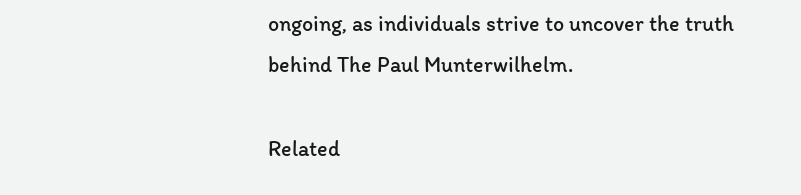ongoing, as individuals strive to uncover the truth behind The Paul Munterwilhelm.

Related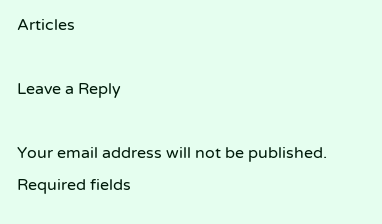Articles

Leave a Reply

Your email address will not be published. Required fields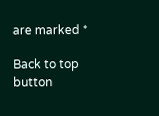are marked *

Back to top button